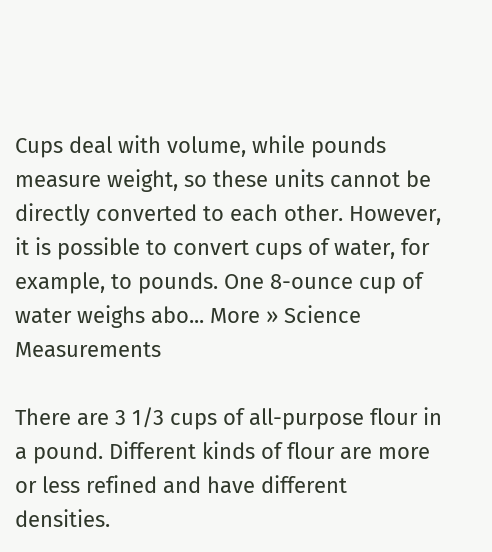Cups deal with volume, while pounds measure weight, so these units cannot be directly converted to each other. However, it is possible to convert cups of water, for example, to pounds. One 8-ounce cup of water weighs abo... More » Science Measurements

There are 3 1/3 cups of all-purpose flour in a pound. Different kinds of flour are more or less refined and have different densities.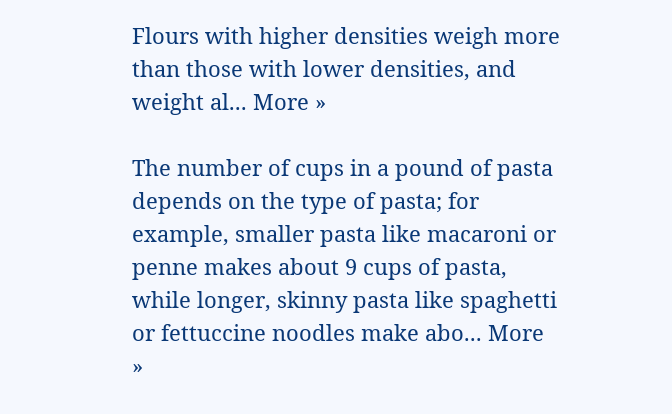Flours with higher densities weigh more than those with lower densities, and weight al... More »

The number of cups in a pound of pasta depends on the type of pasta; for example, smaller pasta like macaroni or penne makes about 9 cups of pasta, while longer, skinny pasta like spaghetti or fettuccine noodles make abo... More »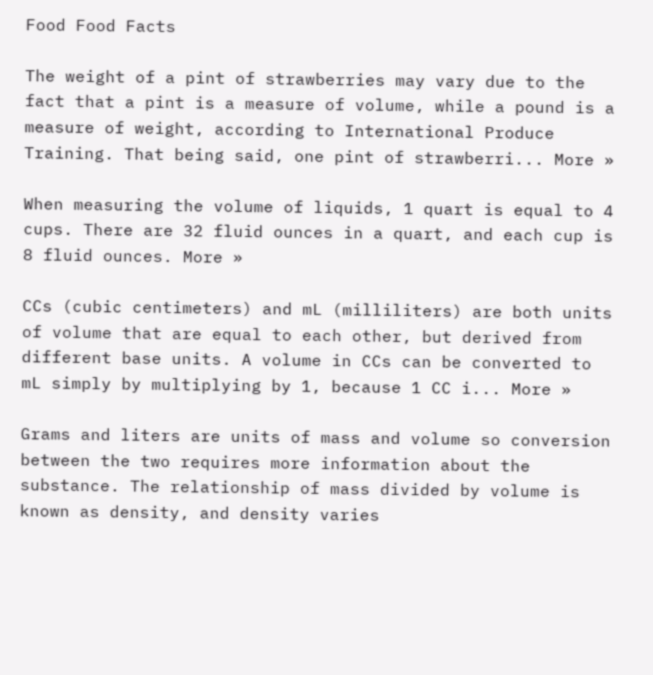Food Food Facts

The weight of a pint of strawberries may vary due to the fact that a pint is a measure of volume, while a pound is a measure of weight, according to International Produce Training. That being said, one pint of strawberri... More »

When measuring the volume of liquids, 1 quart is equal to 4 cups. There are 32 fluid ounces in a quart, and each cup is 8 fluid ounces. More »

CCs (cubic centimeters) and mL (milliliters) are both units of volume that are equal to each other, but derived from different base units. A volume in CCs can be converted to mL simply by multiplying by 1, because 1 CC i... More »

Grams and liters are units of mass and volume so conversion between the two requires more information about the substance. The relationship of mass divided by volume is known as density, and density varies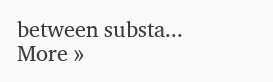between substa... More »